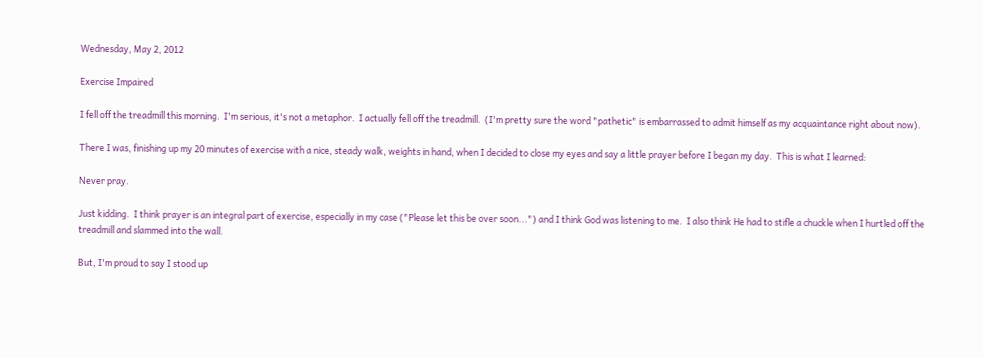Wednesday, May 2, 2012

Exercise Impaired

I fell off the treadmill this morning.  I'm serious, it's not a metaphor.  I actually fell off the treadmill.  (I'm pretty sure the word "pathetic" is embarrassed to admit himself as my acquaintance right about now).

There I was, finishing up my 20 minutes of exercise with a nice, steady walk, weights in hand, when I decided to close my eyes and say a little prayer before I began my day.  This is what I learned:

Never pray.

Just kidding.  I think prayer is an integral part of exercise, especially in my case ("Please let this be over soon...") and I think God was listening to me.  I also think He had to stifle a chuckle when I hurtled off the treadmill and slammed into the wall.

But, I'm proud to say I stood up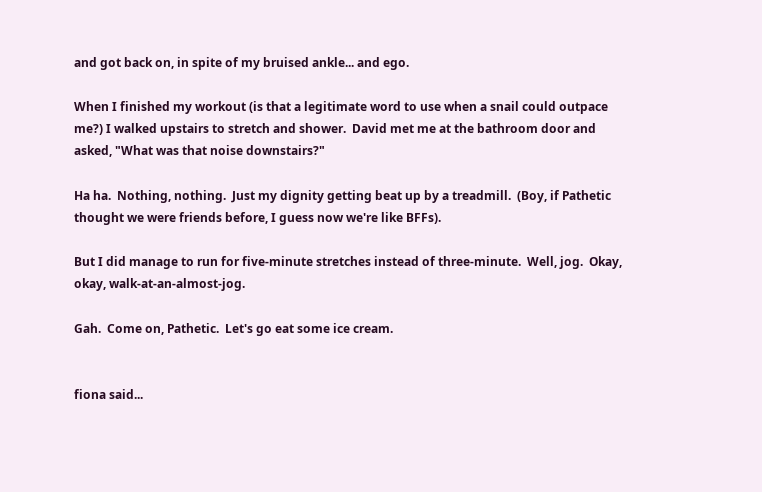and got back on, in spite of my bruised ankle... and ego.

When I finished my workout (is that a legitimate word to use when a snail could outpace me?) I walked upstairs to stretch and shower.  David met me at the bathroom door and asked, "What was that noise downstairs?"

Ha ha.  Nothing, nothing.  Just my dignity getting beat up by a treadmill.  (Boy, if Pathetic thought we were friends before, I guess now we're like BFFs).

But I did manage to run for five-minute stretches instead of three-minute.  Well, jog.  Okay, okay, walk-at-an-almost-jog.

Gah.  Come on, Pathetic.  Let's go eat some ice cream.


fiona said...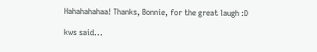Hahahahahaa! Thanks, Bonnie, for the great laugh :D

kws said...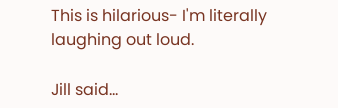This is hilarious- I'm literally laughing out loud.

Jill said...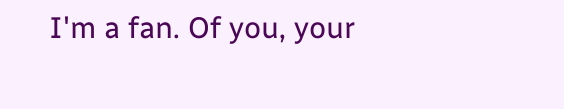I'm a fan. Of you, your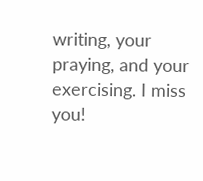writing, your praying, and your exercising. I miss you!